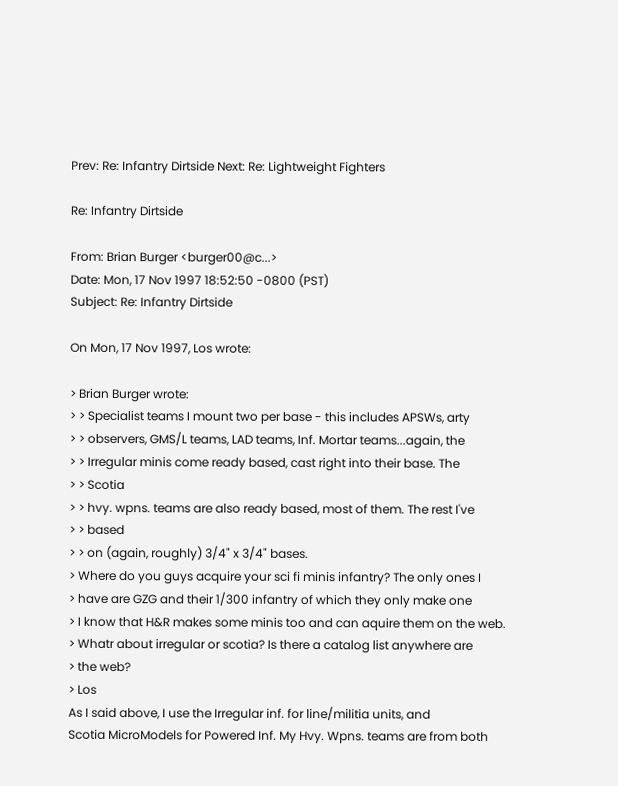Prev: Re: Infantry Dirtside Next: Re: Lightweight Fighters

Re: Infantry Dirtside

From: Brian Burger <burger00@c...>
Date: Mon, 17 Nov 1997 18:52:50 -0800 (PST)
Subject: Re: Infantry Dirtside

On Mon, 17 Nov 1997, Los wrote:

> Brian Burger wrote:
> > Specialist teams I mount two per base - this includes APSWs, arty
> > observers, GMS/L teams, LAD teams, Inf. Mortar teams...again, the
> > Irregular minis come ready based, cast right into their base. The
> > Scotia
> > hvy. wpns. teams are also ready based, most of them. The rest I've
> > based
> > on (again, roughly) 3/4" x 3/4" bases.
> Where do you guys acquire your sci fi minis infantry? The only ones I
> have are GZG and their 1/300 infantry of which they only make one
> I know that H&R makes some minis too and can aquire them on the web.
> Whatr about irregular or scotia? Is there a catalog list anywhere are
> the web?
> Los
As I said above, I use the Irregular inf. for line/militia units, and
Scotia MicroModels for Powered Inf. My Hvy. Wpns. teams are from both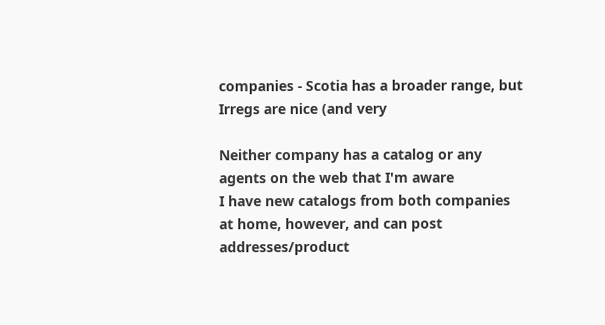companies - Scotia has a broader range, but Irregs are nice (and very

Neither company has a catalog or any agents on the web that I'm aware
I have new catalogs from both companies at home, however, and can post
addresses/product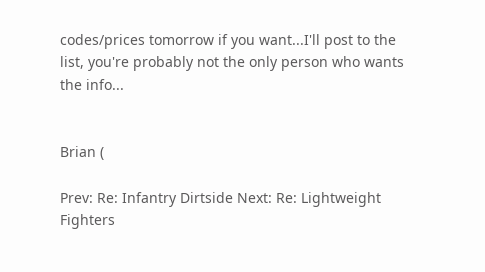codes/prices tomorrow if you want...I'll post to the
list, you're probably not the only person who wants the info...


Brian (

Prev: Re: Infantry Dirtside Next: Re: Lightweight Fighters